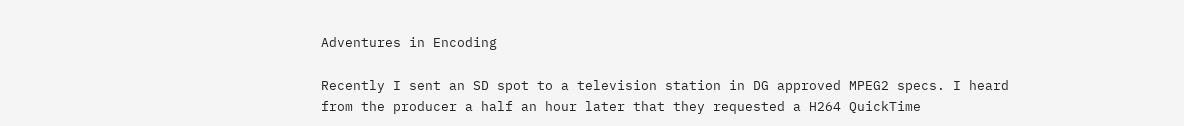Adventures in Encoding

Recently I sent an SD spot to a television station in DG approved MPEG2 specs. I heard from the producer a half an hour later that they requested a H264 QuickTime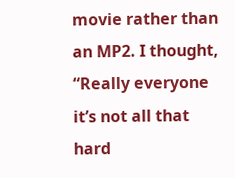movie rather than an MP2. I thought, “Really everyone it’s not all that hard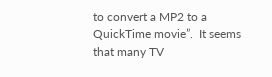to convert a MP2 to a QuickTime movie”.  It seems that many TV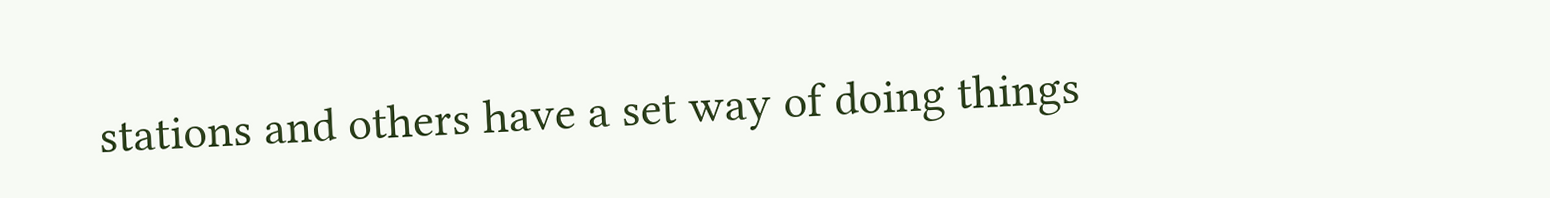stations and others have a set way of doing things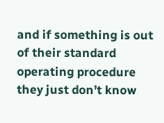and if something is out of their standard operating procedure they just don’t know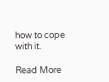how to cope with it.

Read More